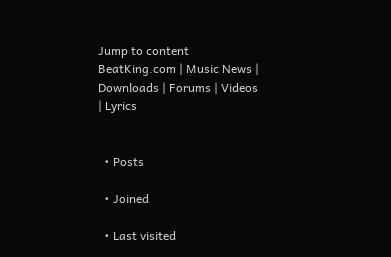Jump to content
BeatKing.com | Music News | Downloads | Forums | Videos | Lyrics


  • Posts

  • Joined

  • Last visited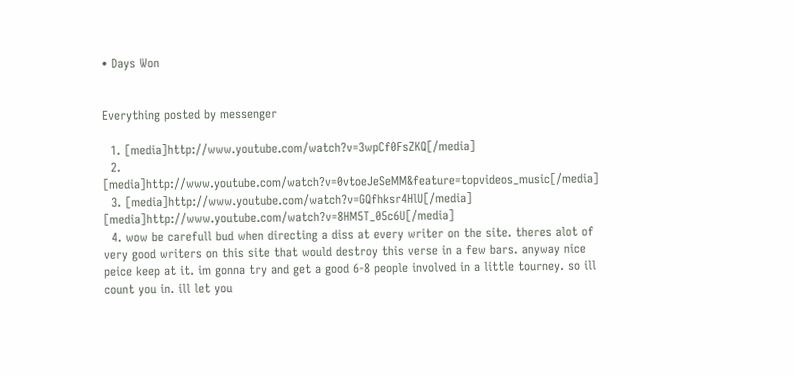• Days Won


Everything posted by messenger

  1. [media]http://www.youtube.com/watch?v=3wpCf0FsZKQ[/media]
  2. [media]http://www.youtube.com/watch?v=0vtoeJeSeMM&feature=topvideos_music[/media]
  3. [media]http://www.youtube.com/watch?v=GQfhksr4HlU[/media] [media]http://www.youtube.com/watch?v=8HM5T_05c6U[/media]
  4. wow be carefull bud when directing a diss at every writer on the site. theres alot of very good writers on this site that would destroy this verse in a few bars. anyway nice peice keep at it. im gonna try and get a good 6-8 people involved in a little tourney. so ill count you in. ill let you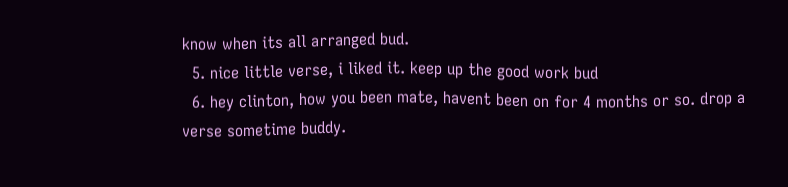know when its all arranged bud.
  5. nice little verse, i liked it. keep up the good work bud
  6. hey clinton, how you been mate, havent been on for 4 months or so. drop a verse sometime buddy.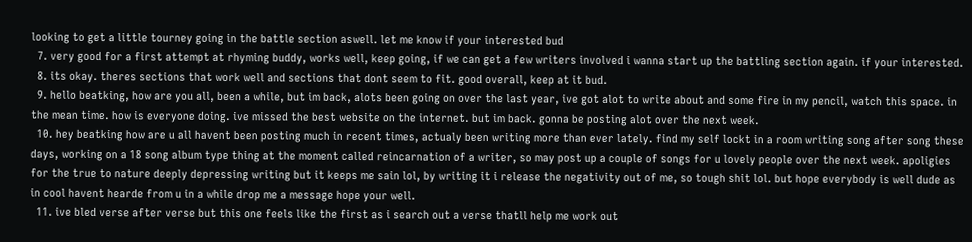looking to get a little tourney going in the battle section aswell. let me know if your interested bud
  7. very good for a first attempt at rhyming buddy, works well, keep going, if we can get a few writers involved i wanna start up the battling section again. if your interested.
  8. its okay. theres sections that work well and sections that dont seem to fit. good overall, keep at it bud.
  9. hello beatking, how are you all, been a while, but im back, alots been going on over the last year, ive got alot to write about and some fire in my pencil, watch this space. in the mean time. how is everyone doing. ive missed the best website on the internet. but im back. gonna be posting alot over the next week.
  10. hey beatking how are u all havent been posting much in recent times, actualy been writing more than ever lately. find my self lockt in a room writing song after song these days, working on a 18 song album type thing at the moment called reincarnation of a writer, so may post up a couple of songs for u lovely people over the next week. apoligies for the true to nature deeply depressing writing but it keeps me sain lol, by writing it i release the negativity out of me, so tough shit lol. but hope everybody is well dude as in cool havent hearde from u in a while drop me a message hope your well.
  11. ive bled verse after verse but this one feels like the first as i search out a verse thatll help me work out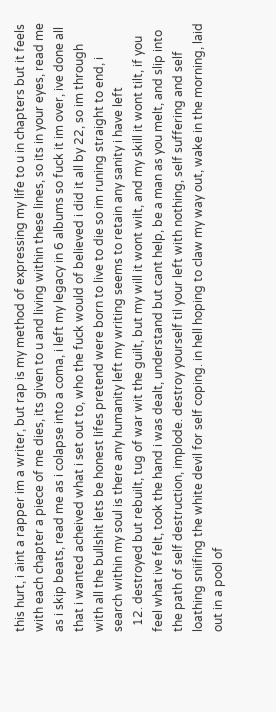this hurt, i aint a rapper im a writer, but rap is my method of expressing my life to u in chapters but it feels with each chapter a piece of me dies, its given to u and living within these lines, so its in your eyes, read me as i skip beats, read me as i colapse into a coma, i left my legacy in 6 albums so fuck it im over, ive done all that i wanted acheived what i set out to, who the fuck would of believed i did it all by 22, so im through with all the bullshit lets be honest lifes pretend were born to live to die so im runing straight to end, i search within my soul is there any humanity left my writing seems to retain any sanity i have left
  12. destroyed but rebuilt, tug of war wit the guilt, but my will it wont wilt, and my skill it wont tilt, if you feel what ive felt, took the hand i was dealt, understand but cant help, be a man as you melt, and slip into the path of self destruction, implode. destroy yourself til your left with nothing, self suffering and self loathing sniifing the white devil for self coping. in hell hoping to claw my way out, wake in the morning, laid out in a pool of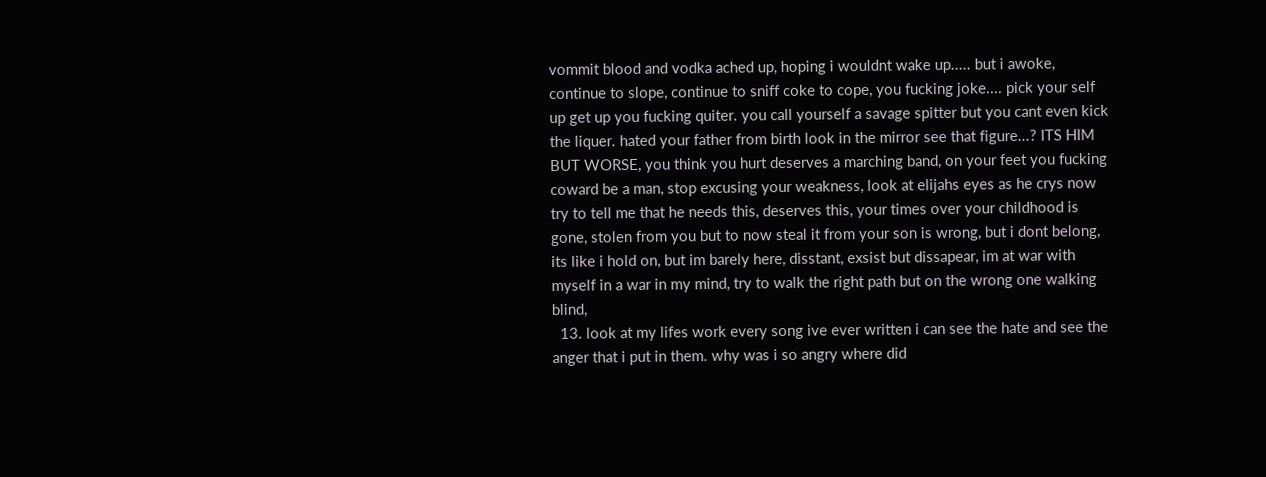vommit blood and vodka ached up, hoping i wouldnt wake up..... but i awoke, continue to slope, continue to sniff coke to cope, you fucking joke.... pick your self up get up you fucking quiter. you call yourself a savage spitter but you cant even kick the liquer. hated your father from birth look in the mirror see that figure...? ITS HIM BUT WORSE, you think you hurt deserves a marching band, on your feet you fucking coward be a man, stop excusing your weakness, look at elijahs eyes as he crys now try to tell me that he needs this, deserves this, your times over your childhood is gone, stolen from you but to now steal it from your son is wrong, but i dont belong, its like i hold on, but im barely here, disstant, exsist but dissapear, im at war with myself in a war in my mind, try to walk the right path but on the wrong one walking blind,
  13. look at my lifes work every song ive ever written i can see the hate and see the anger that i put in them. why was i so angry where did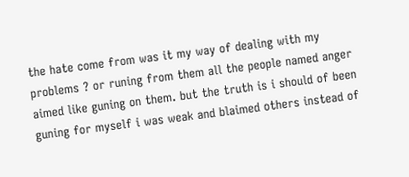the hate come from was it my way of dealing with my problems ? or runing from them all the people named anger aimed like guning on them. but the truth is i should of been guning for myself i was weak and blaimed others instead of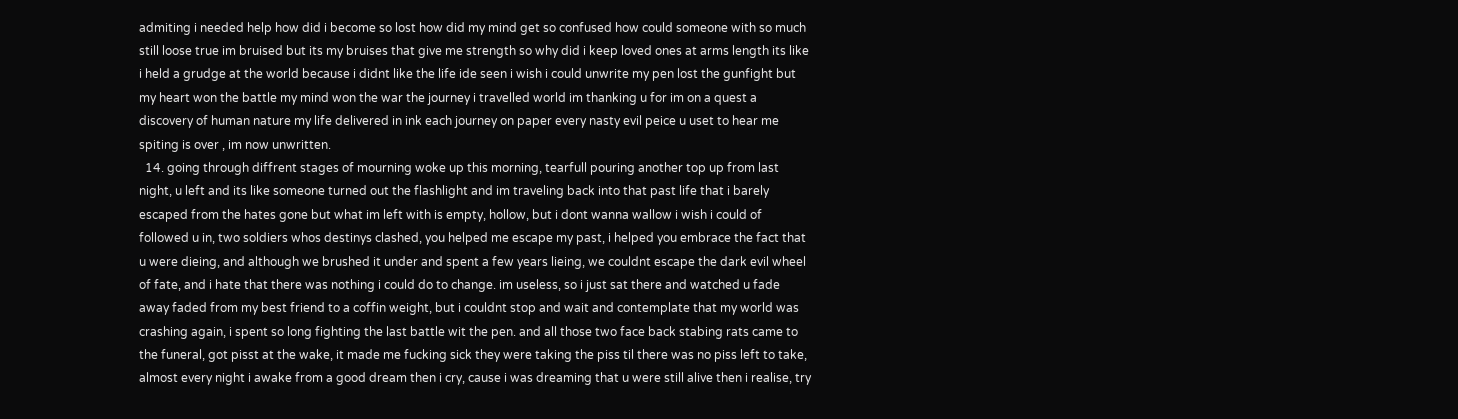admiting i needed help how did i become so lost how did my mind get so confused how could someone with so much still loose true im bruised but its my bruises that give me strength so why did i keep loved ones at arms length its like i held a grudge at the world because i didnt like the life ide seen i wish i could unwrite my pen lost the gunfight but my heart won the battle my mind won the war the journey i travelled world im thanking u for im on a quest a discovery of human nature my life delivered in ink each journey on paper every nasty evil peice u uset to hear me spiting is over , im now unwritten.
  14. going through diffrent stages of mourning woke up this morning, tearfull pouring another top up from last night, u left and its like someone turned out the flashlight and im traveling back into that past life that i barely escaped from the hates gone but what im left with is empty, hollow, but i dont wanna wallow i wish i could of followed u in, two soldiers whos destinys clashed, you helped me escape my past, i helped you embrace the fact that u were dieing, and although we brushed it under and spent a few years lieing, we couldnt escape the dark evil wheel of fate, and i hate that there was nothing i could do to change. im useless, so i just sat there and watched u fade away faded from my best friend to a coffin weight, but i couldnt stop and wait and contemplate that my world was crashing again, i spent so long fighting the last battle wit the pen. and all those two face back stabing rats came to the funeral, got pisst at the wake, it made me fucking sick they were taking the piss til there was no piss left to take, almost every night i awake from a good dream then i cry, cause i was dreaming that u were still alive then i realise, try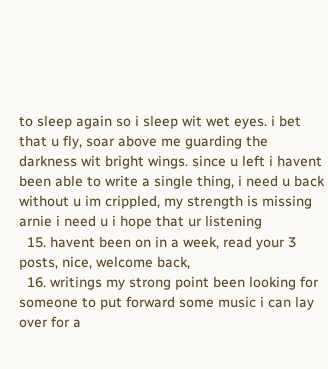to sleep again so i sleep wit wet eyes. i bet that u fly, soar above me guarding the darkness wit bright wings. since u left i havent been able to write a single thing, i need u back without u im crippled, my strength is missing arnie i need u i hope that ur listening
  15. havent been on in a week, read your 3 posts, nice, welcome back,
  16. writings my strong point been looking for someone to put forward some music i can lay over for a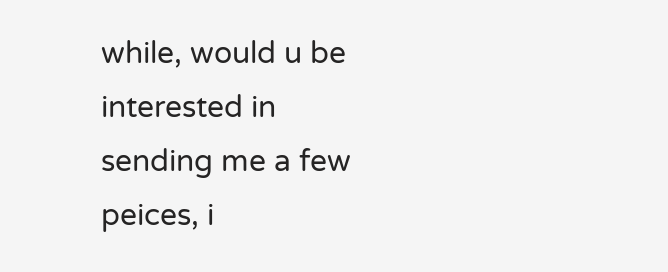while, would u be interested in sending me a few peices, i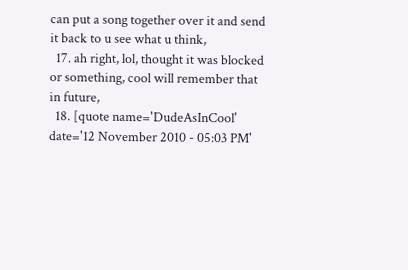can put a song together over it and send it back to u see what u think,
  17. ah right, lol, thought it was blocked or something, cool will remember that in future,
  18. [quote name='DudeAsInCool' date='12 November 2010 - 05:03 PM'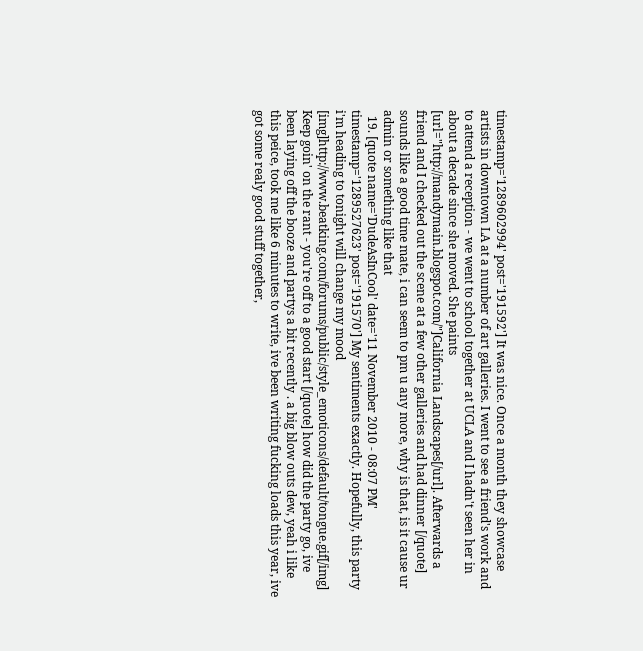timestamp='1289602994' post='191592'] It was nice. Once a month they showcase artists in downtown LA at a number of art galleries. I went to see a friend's work and to attend a reception - we went to school together at UCLA and I hadn't seen her in about a decade since she moved. She paints [url="http://mandymain.blogspot.com/"]California Landscapes[/url]. Afterwards a friend and I checked out the scene at a few other galleries and had dinner [/quote] sounds like a good time mate, i can seem to pm u any more, why is that, is it cause ur admin or something like that
  19. [quote name='DudeAsInCool' date='11 November 2010 - 08:07 PM' timestamp='1289527623' post='191570'] My sentiments exactly. Hopefully, this party i'm heading to tonight will change my mood [img]http://www.beatking.com/forums/public/style_emoticons/default/tongue.gif[/img] Keep goin' on the rant - you're off to a good start [/quote] how did the party go, ive been laying off the booze and partys a bit recently . a big blow outs dew, yeah i like this peice, took me like 6 minutes to write, ive been writing fucking loads this year, ive got some realy good stuff together,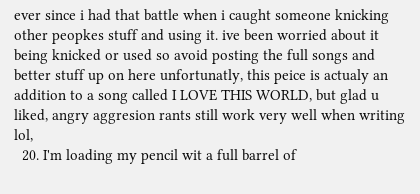ever since i had that battle when i caught someone knicking other peopkes stuff and using it. ive been worried about it being knicked or used so avoid posting the full songs and better stuff up on here unfortunatly, this peice is actualy an addition to a song called I LOVE THIS WORLD, but glad u liked, angry aggresion rants still work very well when writing lol,
  20. I'm loading my pencil wit a full barrel of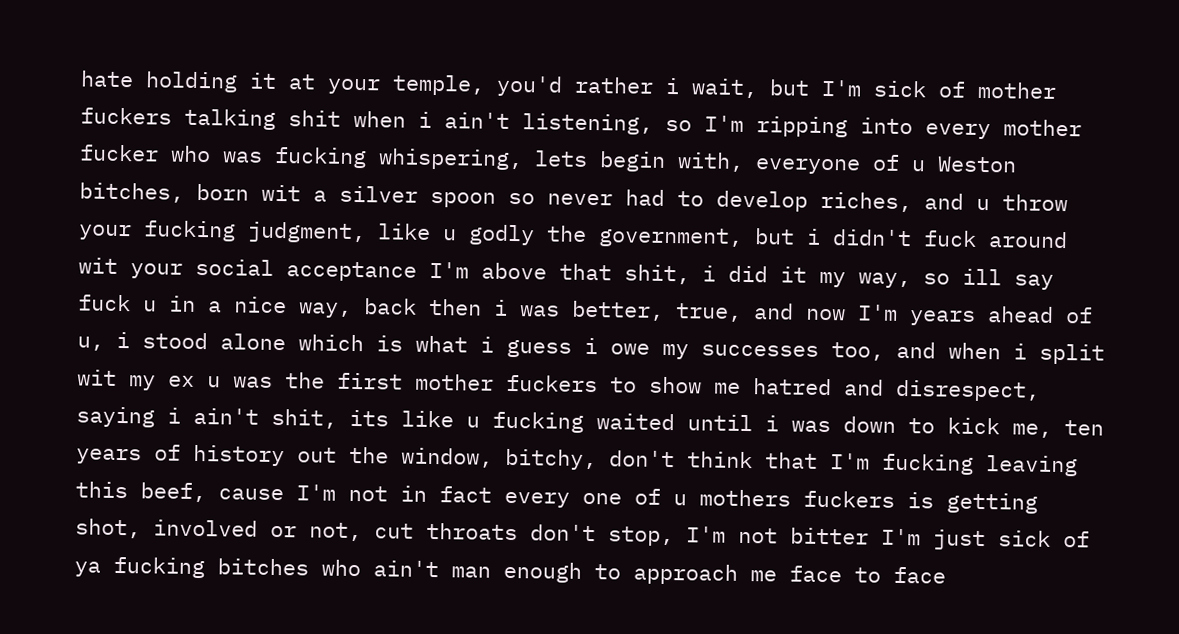hate holding it at your temple, you'd rather i wait, but I'm sick of mother fuckers talking shit when i ain't listening, so I'm ripping into every mother fucker who was fucking whispering, lets begin with, everyone of u Weston bitches, born wit a silver spoon so never had to develop riches, and u throw your fucking judgment, like u godly the government, but i didn't fuck around wit your social acceptance I'm above that shit, i did it my way, so ill say fuck u in a nice way, back then i was better, true, and now I'm years ahead of u, i stood alone which is what i guess i owe my successes too, and when i split wit my ex u was the first mother fuckers to show me hatred and disrespect, saying i ain't shit, its like u fucking waited until i was down to kick me, ten years of history out the window, bitchy, don't think that I'm fucking leaving this beef, cause I'm not in fact every one of u mothers fuckers is getting shot, involved or not, cut throats don't stop, I'm not bitter I'm just sick of ya fucking bitches who ain't man enough to approach me face to face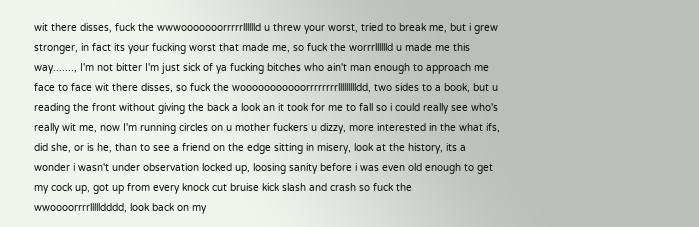wit there disses, fuck the wwwooooooorrrrrlllllld u threw your worst, tried to break me, but i grew stronger, in fact its your fucking worst that made me, so fuck the worrrlllllld u made me this way......., I'm not bitter I'm just sick of ya fucking bitches who ain't man enough to approach me face to face wit there disses, so fuck the wooooooooooorrrrrrrrllllllllldd, two sides to a book, but u reading the front without giving the back a look an it took for me to fall so i could really see who's really wit me, now I'm running circles on u mother fuckers u dizzy, more interested in the what ifs, did she, or is he, than to see a friend on the edge sitting in misery, look at the history, its a wonder i wasn't under observation locked up, loosing sanity before i was even old enough to get my cock up, got up from every knock cut bruise kick slash and crash so fuck the wwoooorrrrllllldddd, look back on my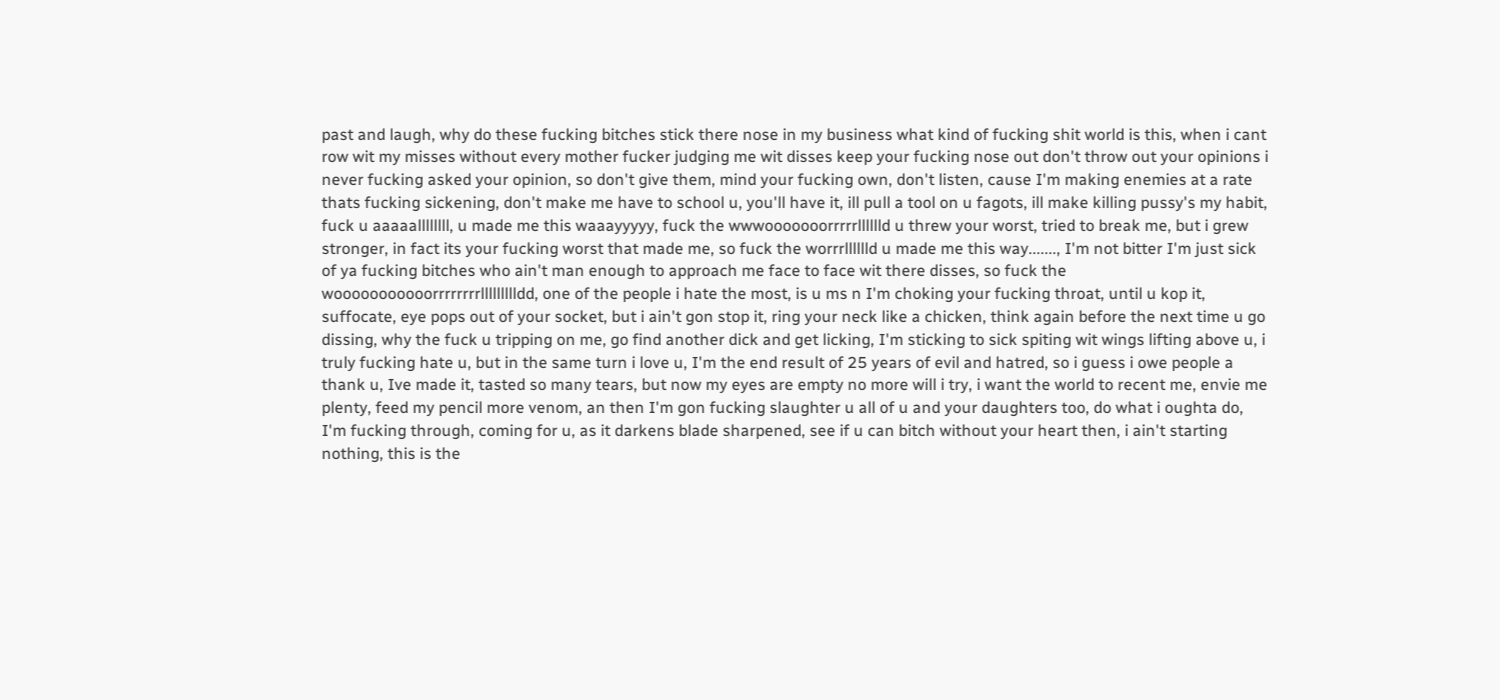past and laugh, why do these fucking bitches stick there nose in my business what kind of fucking shit world is this, when i cant row wit my misses without every mother fucker judging me wit disses keep your fucking nose out don't throw out your opinions i never fucking asked your opinion, so don't give them, mind your fucking own, don't listen, cause I'm making enemies at a rate thats fucking sickening, don't make me have to school u, you'll have it, ill pull a tool on u fagots, ill make killing pussy's my habit, fuck u aaaaallllllll, u made me this waaayyyyy, fuck the wwwooooooorrrrrlllllld u threw your worst, tried to break me, but i grew stronger, in fact its your fucking worst that made me, so fuck the worrrlllllld u made me this way......., I'm not bitter I'm just sick of ya fucking bitches who ain't man enough to approach me face to face wit there disses, so fuck the wooooooooooorrrrrrrrllllllllldd, one of the people i hate the most, is u ms n I'm choking your fucking throat, until u kop it, suffocate, eye pops out of your socket, but i ain't gon stop it, ring your neck like a chicken, think again before the next time u go dissing, why the fuck u tripping on me, go find another dick and get licking, I'm sticking to sick spiting wit wings lifting above u, i truly fucking hate u, but in the same turn i love u, I'm the end result of 25 years of evil and hatred, so i guess i owe people a thank u, Ive made it, tasted so many tears, but now my eyes are empty no more will i try, i want the world to recent me, envie me plenty, feed my pencil more venom, an then I'm gon fucking slaughter u all of u and your daughters too, do what i oughta do, I'm fucking through, coming for u, as it darkens blade sharpened, see if u can bitch without your heart then, i ain't starting nothing, this is the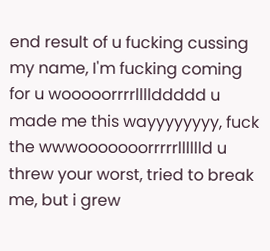end result of u fucking cussing my name, I'm fucking coming for u wooooorrrrllllddddd u made me this wayyyyyyyy, fuck the wwwooooooorrrrrlllllld u threw your worst, tried to break me, but i grew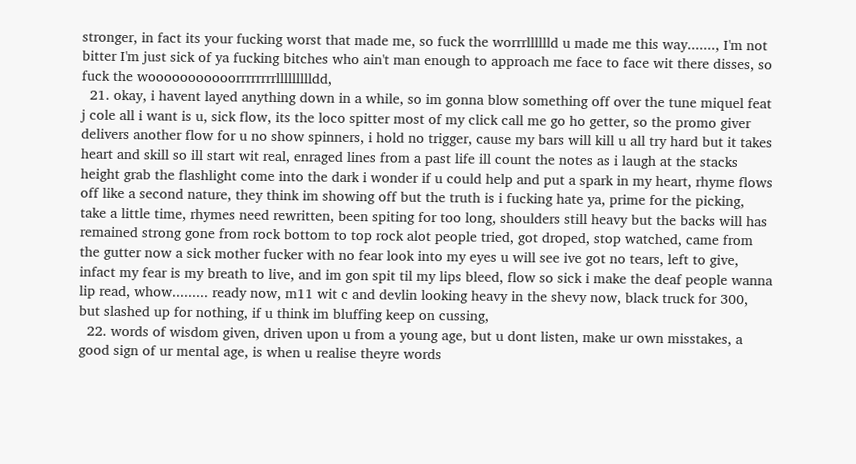stronger, in fact its your fucking worst that made me, so fuck the worrrlllllld u made me this way......., I'm not bitter I'm just sick of ya fucking bitches who ain't man enough to approach me face to face wit there disses, so fuck the wooooooooooorrrrrrrrllllllllldd,
  21. okay, i havent layed anything down in a while, so im gonna blow something off over the tune miquel feat j cole all i want is u, sick flow, its the loco spitter most of my click call me go ho getter, so the promo giver delivers another flow for u no show spinners, i hold no trigger, cause my bars will kill u all try hard but it takes heart and skill so ill start wit real, enraged lines from a past life ill count the notes as i laugh at the stacks height grab the flashlight come into the dark i wonder if u could help and put a spark in my heart, rhyme flows off like a second nature, they think im showing off but the truth is i fucking hate ya, prime for the picking, take a little time, rhymes need rewritten, been spiting for too long, shoulders still heavy but the backs will has remained strong gone from rock bottom to top rock alot people tried, got droped, stop watched, came from the gutter now a sick mother fucker with no fear look into my eyes u will see ive got no tears, left to give, infact my fear is my breath to live, and im gon spit til my lips bleed, flow so sick i make the deaf people wanna lip read, whow......... ready now, m11 wit c and devlin looking heavy in the shevy now, black truck for 300, but slashed up for nothing, if u think im bluffing keep on cussing,
  22. words of wisdom given, driven upon u from a young age, but u dont listen, make ur own misstakes, a good sign of ur mental age, is when u realise theyre words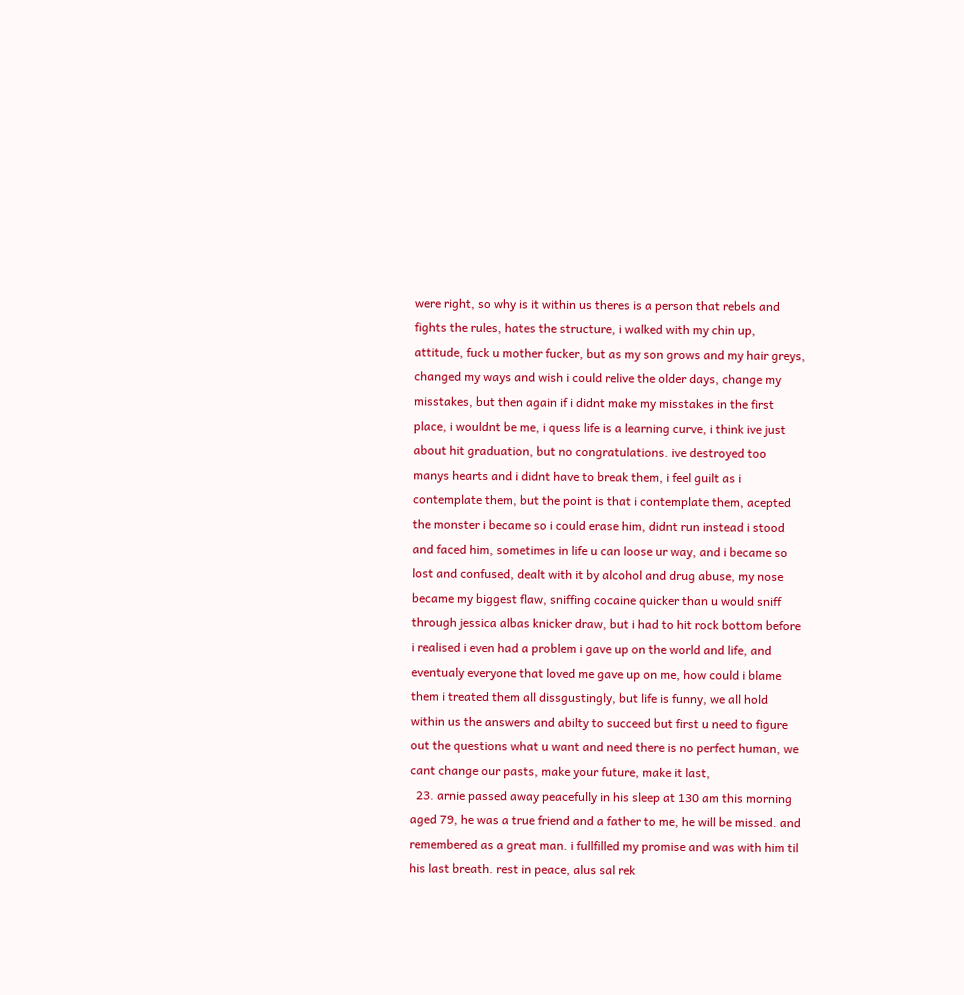were right, so why is it within us theres is a person that rebels and fights the rules, hates the structure, i walked with my chin up, attitude, fuck u mother fucker, but as my son grows and my hair greys, changed my ways and wish i could relive the older days, change my misstakes, but then again if i didnt make my misstakes in the first place, i wouldnt be me, i quess life is a learning curve, i think ive just about hit graduation, but no congratulations. ive destroyed too manys hearts and i didnt have to break them, i feel guilt as i contemplate them, but the point is that i contemplate them, acepted the monster i became so i could erase him, didnt run instead i stood and faced him, sometimes in life u can loose ur way, and i became so lost and confused, dealt with it by alcohol and drug abuse, my nose became my biggest flaw, sniffing cocaine quicker than u would sniff through jessica albas knicker draw, but i had to hit rock bottom before i realised i even had a problem i gave up on the world and life, and eventualy everyone that loved me gave up on me, how could i blame them i treated them all dissgustingly, but life is funny, we all hold within us the answers and abilty to succeed but first u need to figure out the questions what u want and need there is no perfect human, we cant change our pasts, make your future, make it last,
  23. arnie passed away peacefully in his sleep at 130 am this morning aged 79, he was a true friend and a father to me, he will be missed. and remembered as a great man. i fullfilled my promise and was with him til his last breath. rest in peace, alus sal rek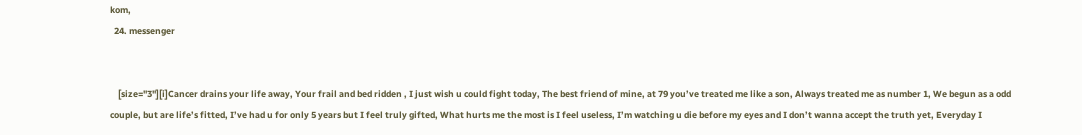kom,
  24. messenger


    [size="3"][i]Cancer drains your life away, Your frail and bed ridden , I just wish u could fight today, The best friend of mine, at 79 you’ve treated me like a son, Always treated me as number 1, We begun as a odd couple, but are life’s fitted, I’ve had u for only 5 years but I feel truly gifted, What hurts me the most is I feel useless, I’m watching u die before my eyes and I don’t wanna accept the truth yet, Everyday I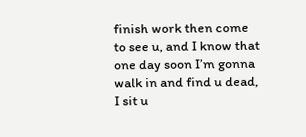finish work then come to see u, and I know that one day soon I’m gonna walk in and find u dead, I sit u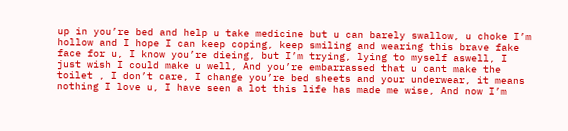up in you’re bed and help u take medicine but u can barely swallow, u choke I’m hollow and I hope I can keep coping, keep smiling and wearing this brave fake face for u, I know you’re dieing, but I’m trying, lying to myself aswell, I just wish I could make u well, And you’re embarrassed that u cant make the toilet , I don’t care, I change you’re bed sheets and your underwear, it means nothing I love u, I have seen a lot this life has made me wise, And now I’m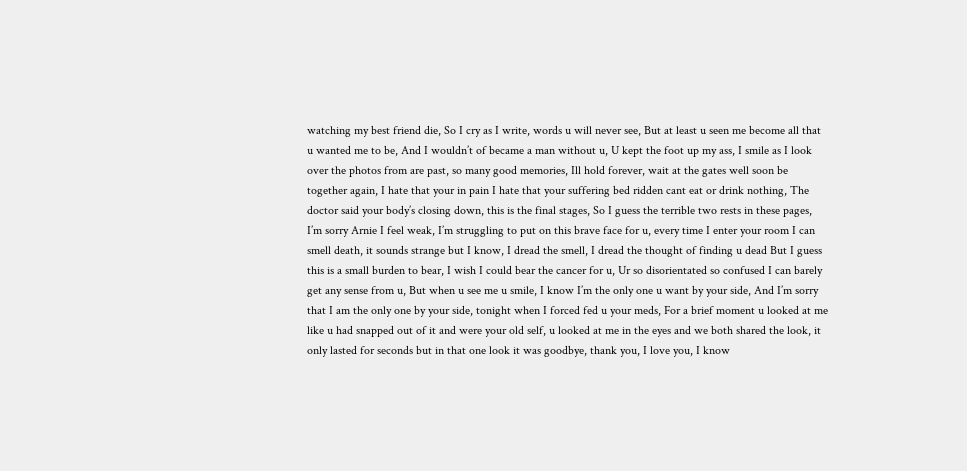watching my best friend die, So I cry as I write, words u will never see, But at least u seen me become all that u wanted me to be, And I wouldn’t of became a man without u, U kept the foot up my ass, I smile as I look over the photos from are past, so many good memories, Ill hold forever, wait at the gates well soon be together again, I hate that your in pain I hate that your suffering bed ridden cant eat or drink nothing, The doctor said your body’s closing down, this is the final stages, So I guess the terrible two rests in these pages, I’m sorry Arnie I feel weak, I’m struggling to put on this brave face for u, every time I enter your room I can smell death, it sounds strange but I know, I dread the smell, I dread the thought of finding u dead But I guess this is a small burden to bear, I wish I could bear the cancer for u, Ur so disorientated so confused I can barely get any sense from u, But when u see me u smile, I know I’m the only one u want by your side, And I’m sorry that I am the only one by your side, tonight when I forced fed u your meds, For a brief moment u looked at me like u had snapped out of it and were your old self, u looked at me in the eyes and we both shared the look, it only lasted for seconds but in that one look it was goodbye, thank you, I love you, I know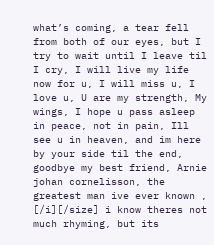what’s coming, a tear fell from both of our eyes, but I try to wait until I leave til I cry, I will live my life now for u, I will miss u, I love u, U are my strength, My wings, I hope u pass asleep in peace, not in pain, Ill see u in heaven, and im here by your side til the end, goodbye my best friend, Arnie johan cornelisson, the greatest man ive ever known , [/i][/size] i know theres not much rhyming, but its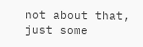not about that, just some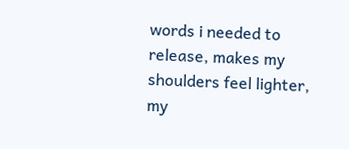words i needed to release, makes my shoulders feel lighter, my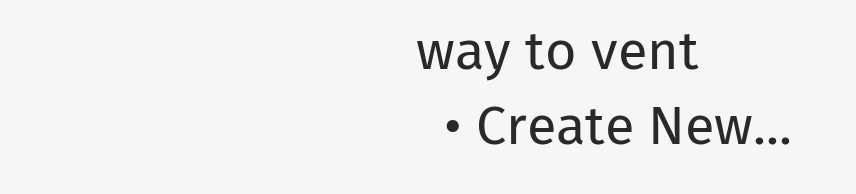way to vent
  • Create New...